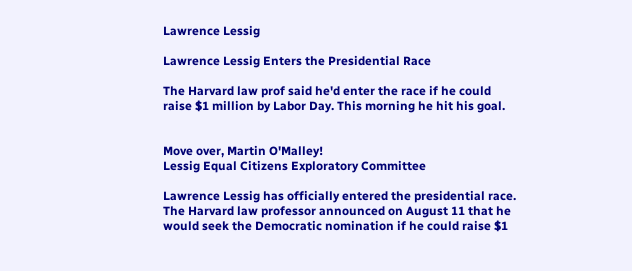Lawrence Lessig

Lawrence Lessig Enters the Presidential Race

The Harvard law prof said he'd enter the race if he could raise $1 million by Labor Day. This morning he hit his goal.


Move over, Martin O'Malley!
Lessig Equal Citizens Exploratory Committee

Lawrence Lessig has officially entered the presidential race. The Harvard law professor announced on August 11 that he would seek the Democratic nomination if he could raise $1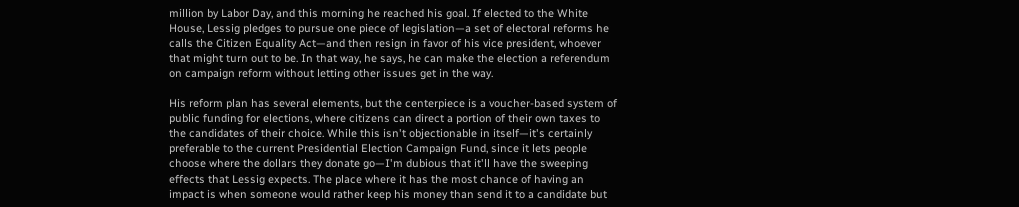million by Labor Day, and this morning he reached his goal. If elected to the White House, Lessig pledges to pursue one piece of legislation—a set of electoral reforms he calls the Citizen Equality Act—and then resign in favor of his vice president, whoever that might turn out to be. In that way, he says, he can make the election a referendum on campaign reform without letting other issues get in the way.

His reform plan has several elements, but the centerpiece is a voucher-based system of public funding for elections, where citizens can direct a portion of their own taxes to the candidates of their choice. While this isn't objectionable in itself—it's certainly preferable to the current Presidential Election Campaign Fund, since it lets people choose where the dollars they donate go—I'm dubious that it'll have the sweeping effects that Lessig expects. The place where it has the most chance of having an impact is when someone would rather keep his money than send it to a candidate but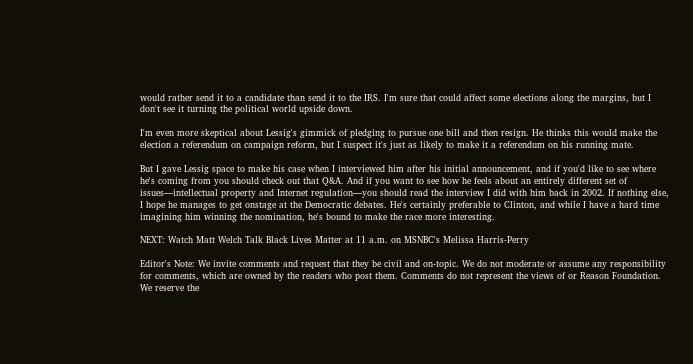would rather send it to a candidate than send it to the IRS. I'm sure that could affect some elections along the margins, but I don't see it turning the political world upside down.

I'm even more skeptical about Lessig's gimmick of pledging to pursue one bill and then resign. He thinks this would make the election a referendum on campaign reform, but I suspect it's just as likely to make it a referendum on his running mate.

But I gave Lessig space to make his case when I interviewed him after his initial announcement, and if you'd like to see where he's coming from you should check out that Q&A. And if you want to see how he feels about an entirely different set of issues—intellectual property and Internet regulation—you should read the interview I did with him back in 2002. If nothing else, I hope he manages to get onstage at the Democratic debates. He's certainly preferable to Clinton, and while I have a hard time imagining him winning the nomination, he's bound to make the race more interesting.

NEXT: Watch Matt Welch Talk Black Lives Matter at 11 a.m. on MSNBC's Melissa Harris-Perry

Editor's Note: We invite comments and request that they be civil and on-topic. We do not moderate or assume any responsibility for comments, which are owned by the readers who post them. Comments do not represent the views of or Reason Foundation. We reserve the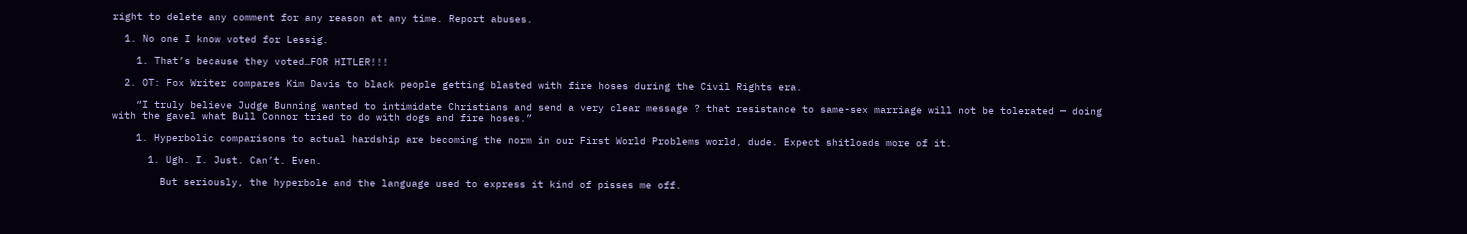right to delete any comment for any reason at any time. Report abuses.

  1. No one I know voted for Lessig.

    1. That’s because they voted…FOR HITLER!!!

  2. OT: Fox Writer compares Kim Davis to black people getting blasted with fire hoses during the Civil Rights era.

    “I truly believe Judge Bunning wanted to intimidate Christians and send a very clear message ? that resistance to same-sex marriage will not be tolerated — doing with the gavel what Bull Connor tried to do with dogs and fire hoses.”

    1. Hyperbolic comparisons to actual hardship are becoming the norm in our First World Problems world, dude. Expect shitloads more of it.

      1. Ugh. I. Just. Can’t. Even.

        But seriously, the hyperbole and the language used to express it kind of pisses me off.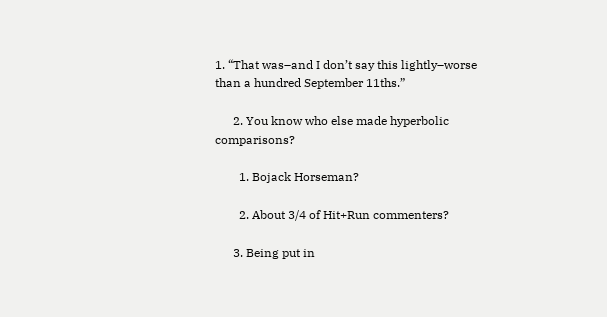1. “That was–and I don’t say this lightly–worse than a hundred September 11ths.”

      2. You know who else made hyperbolic comparisons?

        1. Bojack Horseman?

        2. About 3/4 of Hit+Run commenters?

      3. Being put in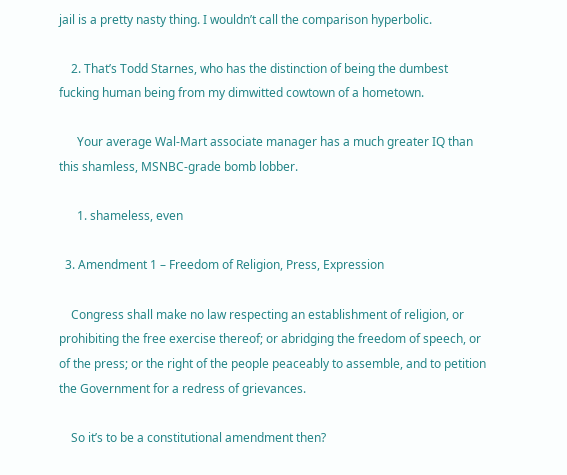jail is a pretty nasty thing. I wouldn’t call the comparison hyperbolic.

    2. That’s Todd Starnes, who has the distinction of being the dumbest fucking human being from my dimwitted cowtown of a hometown.

      Your average Wal-Mart associate manager has a much greater IQ than this shamless, MSNBC-grade bomb lobber.

      1. shameless, even

  3. Amendment 1 – Freedom of Religion, Press, Expression

    Congress shall make no law respecting an establishment of religion, or prohibiting the free exercise thereof; or abridging the freedom of speech, or of the press; or the right of the people peaceably to assemble, and to petition the Government for a redress of grievances.

    So it’s to be a constitutional amendment then?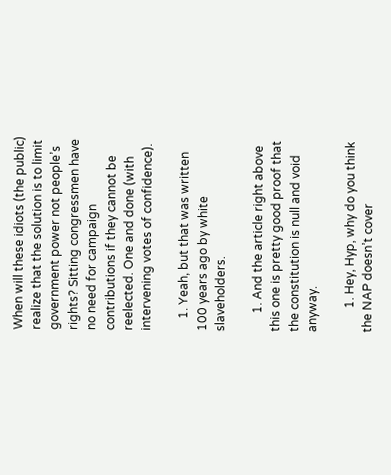When will these idiots (the public) realize that the solution is to limit government power not people’s rights? Sitting congressmen have no need for campaign contributions if they cannot be reelected. One and done (with intervening votes of confidence).

    1. Yeah, but that was written 100 years ago by white slaveholders.

      1. And the article right above this one is pretty good proof that the constitution is null and void anyway.

        1. Hey, Hyp, why do you think the NAP doesn’t cover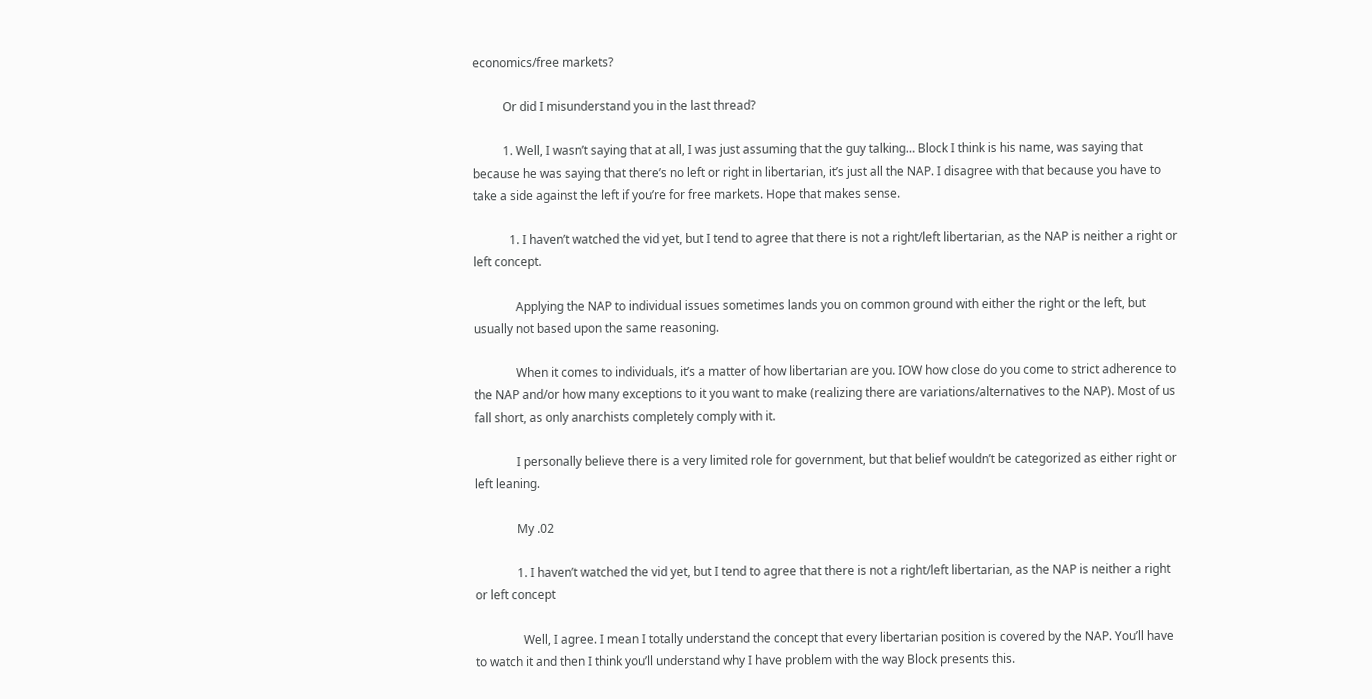economics/free markets?

          Or did I misunderstand you in the last thread?

          1. Well, I wasn’t saying that at all, I was just assuming that the guy talking… Block I think is his name, was saying that because he was saying that there’s no left or right in libertarian, it’s just all the NAP. I disagree with that because you have to take a side against the left if you’re for free markets. Hope that makes sense.

            1. I haven’t watched the vid yet, but I tend to agree that there is not a right/left libertarian, as the NAP is neither a right or left concept.

              Applying the NAP to individual issues sometimes lands you on common ground with either the right or the left, but usually not based upon the same reasoning.

              When it comes to individuals, it’s a matter of how libertarian are you. IOW how close do you come to strict adherence to the NAP and/or how many exceptions to it you want to make (realizing there are variations/alternatives to the NAP). Most of us fall short, as only anarchists completely comply with it.

              I personally believe there is a very limited role for government, but that belief wouldn’t be categorized as either right or left leaning.

              My .02

              1. I haven’t watched the vid yet, but I tend to agree that there is not a right/left libertarian, as the NAP is neither a right or left concept

                Well, I agree. I mean I totally understand the concept that every libertarian position is covered by the NAP. You’ll have to watch it and then I think you’ll understand why I have problem with the way Block presents this.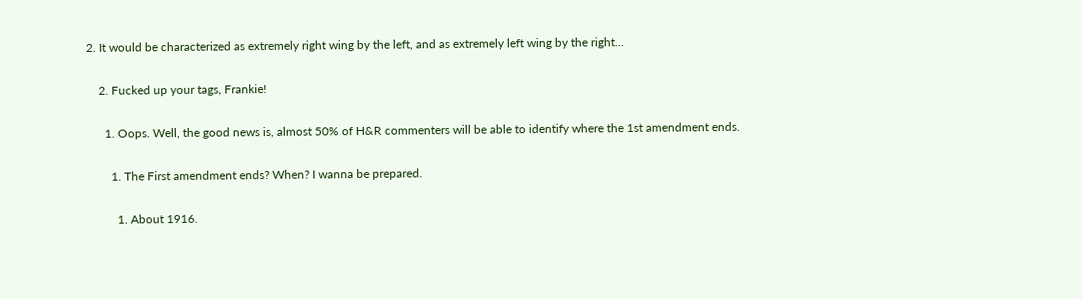2. It would be characterized as extremely right wing by the left, and as extremely left wing by the right…

    2. Fucked up your tags, Frankie!

      1. Oops. Well, the good news is, almost 50% of H&R commenters will be able to identify where the 1st amendment ends.

        1. The First amendment ends? When? I wanna be prepared.

          1. About 1916.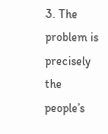3. The problem is precisely the people’s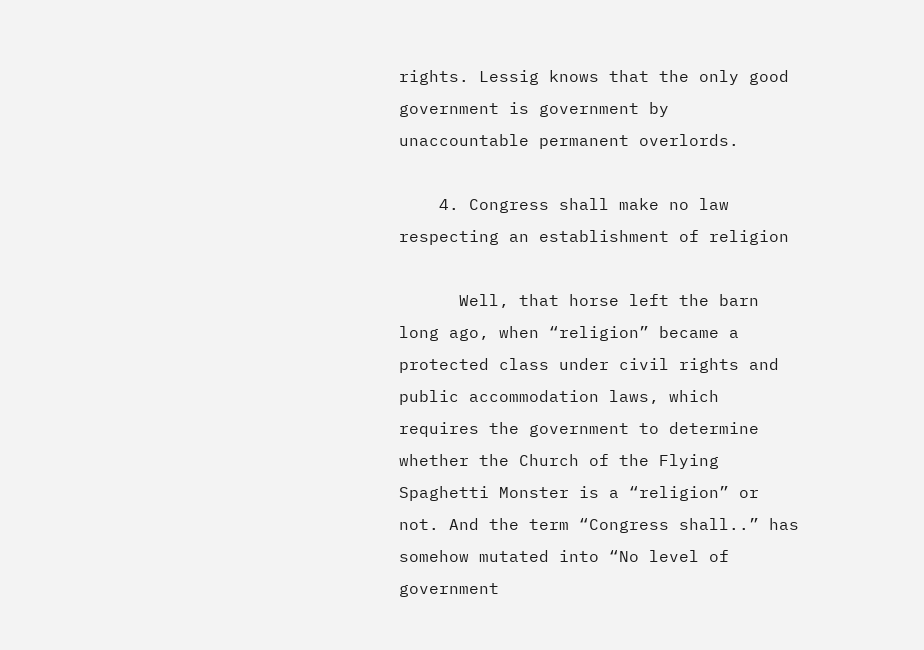rights. Lessig knows that the only good government is government by unaccountable permanent overlords.

    4. Congress shall make no law respecting an establishment of religion

      Well, that horse left the barn long ago, when “religion” became a protected class under civil rights and public accommodation laws, which requires the government to determine whether the Church of the Flying Spaghetti Monster is a “religion” or not. And the term “Congress shall..” has somehow mutated into “No level of government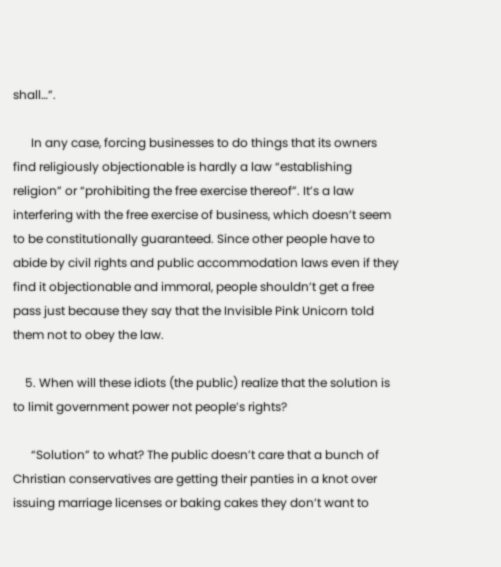shall…”.

      In any case, forcing businesses to do things that its owners find religiously objectionable is hardly a law “establishing religion” or “prohibiting the free exercise thereof”. It’s a law interfering with the free exercise of business, which doesn’t seem to be constitutionally guaranteed. Since other people have to abide by civil rights and public accommodation laws even if they find it objectionable and immoral, people shouldn’t get a free pass just because they say that the Invisible Pink Unicorn told them not to obey the law.

    5. When will these idiots (the public) realize that the solution is to limit government power not people’s rights?

      “Solution” to what? The public doesn’t care that a bunch of Christian conservatives are getting their panties in a knot over issuing marriage licenses or baking cakes they don’t want to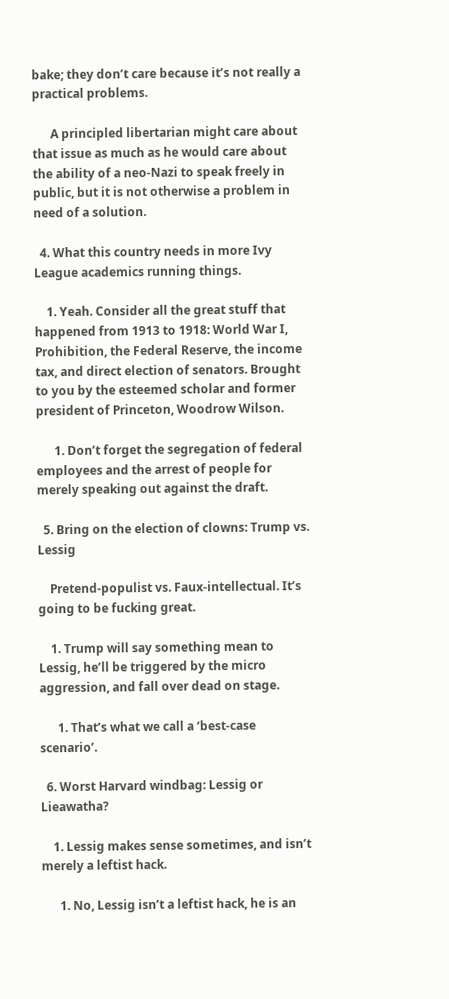bake; they don’t care because it’s not really a practical problems.

      A principled libertarian might care about that issue as much as he would care about the ability of a neo-Nazi to speak freely in public, but it is not otherwise a problem in need of a solution.

  4. What this country needs in more Ivy League academics running things.

    1. Yeah. Consider all the great stuff that happened from 1913 to 1918: World War I, Prohibition, the Federal Reserve, the income tax, and direct election of senators. Brought to you by the esteemed scholar and former president of Princeton, Woodrow Wilson.

      1. Don’t forget the segregation of federal employees and the arrest of people for merely speaking out against the draft.

  5. Bring on the election of clowns: Trump vs. Lessig

    Pretend-populist vs. Faux-intellectual. It’s going to be fucking great.

    1. Trump will say something mean to Lessig, he’ll be triggered by the micro aggression, and fall over dead on stage.

      1. That’s what we call a ‘best-case scenario’.

  6. Worst Harvard windbag: Lessig or Lieawatha?

    1. Lessig makes sense sometimes, and isn’t merely a leftist hack.

      1. No, Lessig isn’t a leftist hack, he is an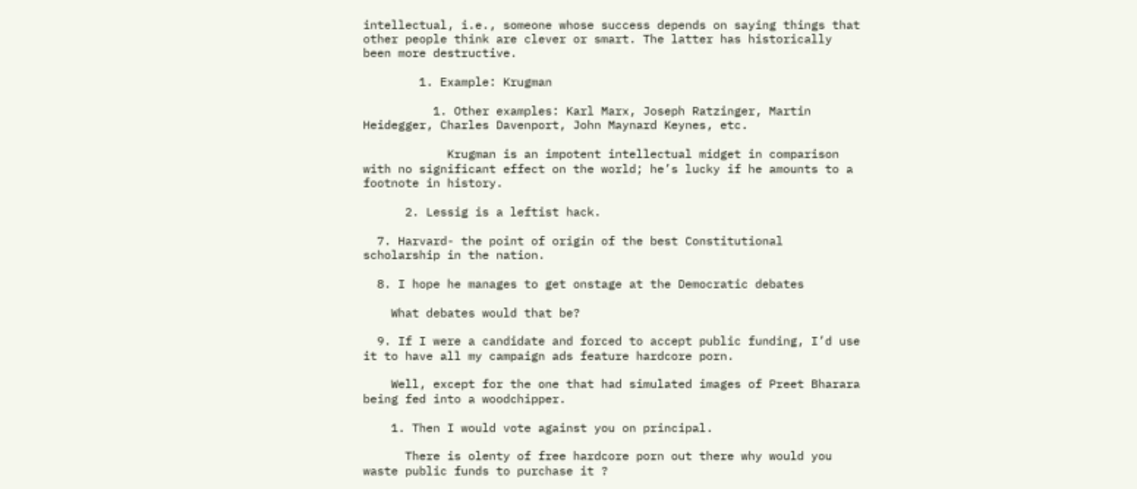intellectual, i.e., someone whose success depends on saying things that other people think are clever or smart. The latter has historically been more destructive.

        1. Example: Krugman

          1. Other examples: Karl Marx, Joseph Ratzinger, Martin Heidegger, Charles Davenport, John Maynard Keynes, etc.

            Krugman is an impotent intellectual midget in comparison with no significant effect on the world; he’s lucky if he amounts to a footnote in history.

      2. Lessig is a leftist hack.

  7. Harvard- the point of origin of the best Constitutional scholarship in the nation.

  8. I hope he manages to get onstage at the Democratic debates

    What debates would that be?

  9. If I were a candidate and forced to accept public funding, I’d use it to have all my campaign ads feature hardcore porn.

    Well, except for the one that had simulated images of Preet Bharara being fed into a woodchipper.

    1. Then I would vote against you on principal.

      There is olenty of free hardcore porn out there why would you waste public funds to purchase it ?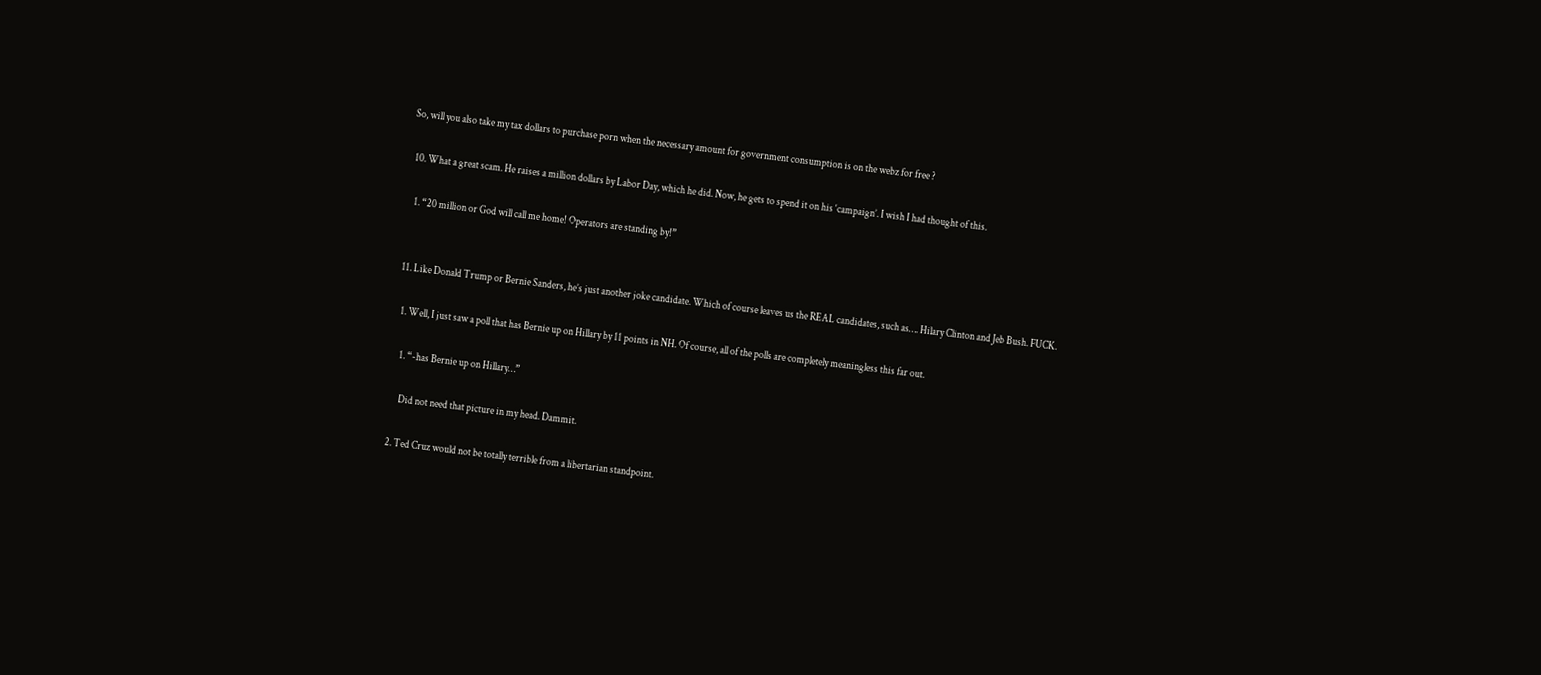So, will you also take my tax dollars to purchase porn when the necessary amount for government consumption is on the webz for free ?

  10. What a great scam. He raises a million dollars by Labor Day, which he did. Now, he gets to spend it on his ‘campaign’. I wish I had thought of this.

    1. “20 million or God will call me home! Operators are standing by!”


  11. Like Donald Trump or Bernie Sanders, he’s just another joke candidate. Which of course leaves us the REAL candidates, such as…. Hilary Clinton and Jeb Bush. FUCK.

    1. Well, I just saw a poll that has Bernie up on Hillary by 11 points in NH. Of course, all of the polls are completely meaningless this far out.

      1. “-has Bernie up on Hillary…”

        Did not need that picture in my head. Dammit.

    2. Ted Cruz would not be totally terrible from a libertarian standpoint.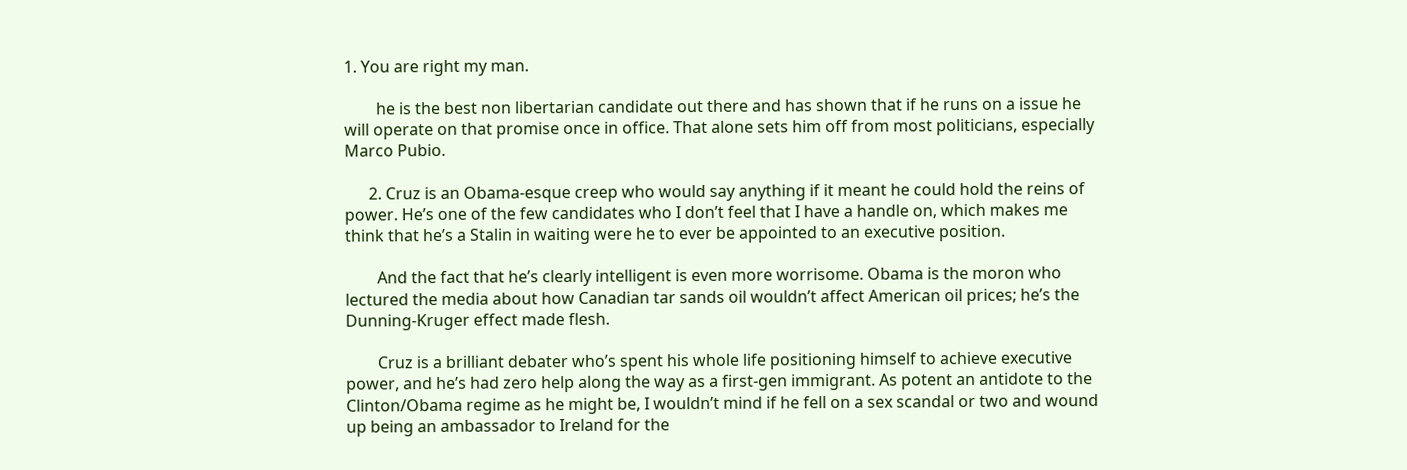1. You are right my man.

        he is the best non libertarian candidate out there and has shown that if he runs on a issue he will operate on that promise once in office. That alone sets him off from most politicians, especially Marco Pubio.

      2. Cruz is an Obama-esque creep who would say anything if it meant he could hold the reins of power. He’s one of the few candidates who I don’t feel that I have a handle on, which makes me think that he’s a Stalin in waiting were he to ever be appointed to an executive position.

        And the fact that he’s clearly intelligent is even more worrisome. Obama is the moron who lectured the media about how Canadian tar sands oil wouldn’t affect American oil prices; he’s the Dunning-Kruger effect made flesh.

        Cruz is a brilliant debater who’s spent his whole life positioning himself to achieve executive power, and he’s had zero help along the way as a first-gen immigrant. As potent an antidote to the Clinton/Obama regime as he might be, I wouldn’t mind if he fell on a sex scandal or two and wound up being an ambassador to Ireland for the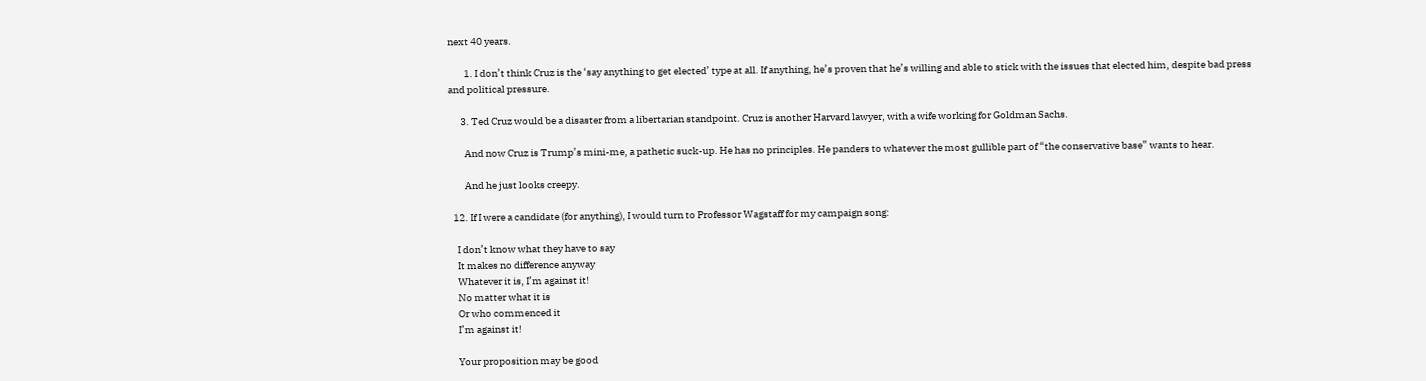next 40 years.

        1. I don’t think Cruz is the ‘say anything to get elected’ type at all. If anything, he’s proven that he’s willing and able to stick with the issues that elected him, despite bad press and political pressure.

      3. Ted Cruz would be a disaster from a libertarian standpoint. Cruz is another Harvard lawyer, with a wife working for Goldman Sachs.

        And now Cruz is Trump’s mini-me, a pathetic suck-up. He has no principles. He panders to whatever the most gullible part of “the conservative base” wants to hear.

        And he just looks creepy.

  12. If I were a candidate (for anything), I would turn to Professor Wagstaff for my campaign song:

    I don’t know what they have to say
    It makes no difference anyway
    Whatever it is, I’m against it!
    No matter what it is
    Or who commenced it
    I’m against it!

    Your proposition may be good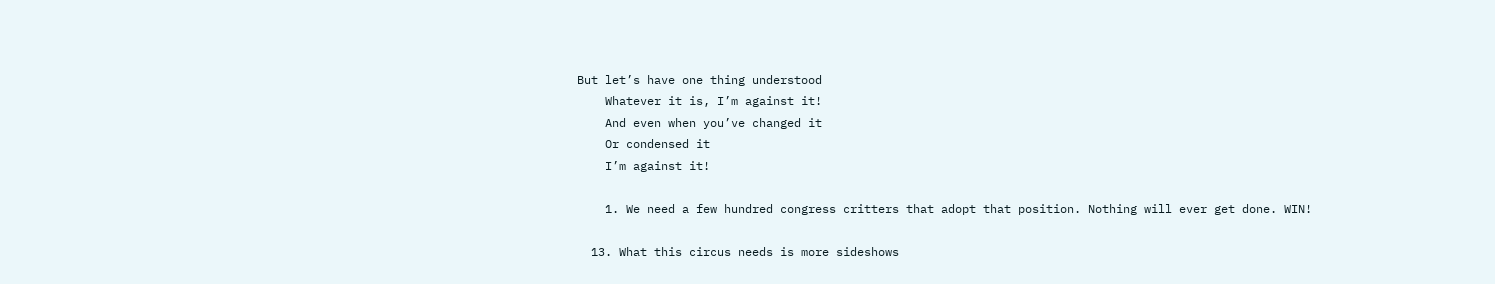But let’s have one thing understood
    Whatever it is, I’m against it!
    And even when you’ve changed it
    Or condensed it
    I’m against it!

    1. We need a few hundred congress critters that adopt that position. Nothing will ever get done. WIN!

  13. What this circus needs is more sideshows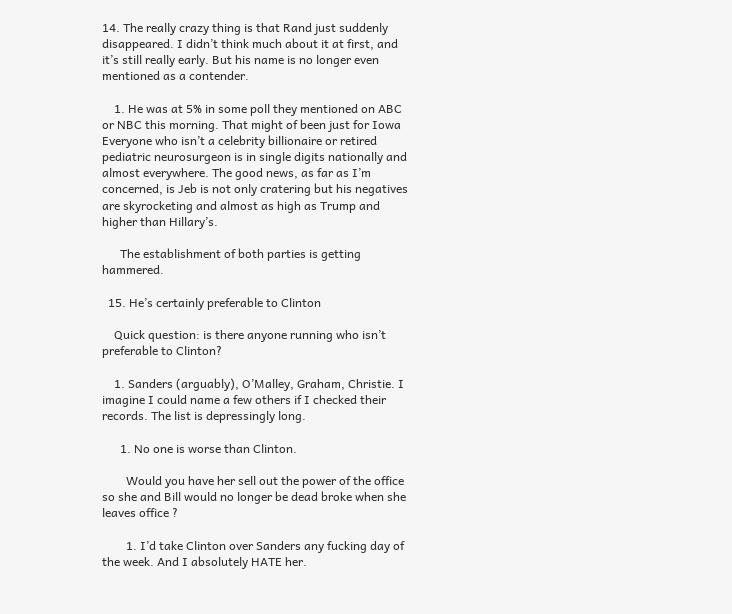14. The really crazy thing is that Rand just suddenly disappeared. I didn’t think much about it at first, and it’s still really early. But his name is no longer even mentioned as a contender.

    1. He was at 5% in some poll they mentioned on ABC or NBC this morning. That might of been just for Iowa Everyone who isn’t a celebrity billionaire or retired pediatric neurosurgeon is in single digits nationally and almost everywhere. The good news, as far as I’m concerned, is Jeb is not only cratering but his negatives are skyrocketing and almost as high as Trump and higher than Hillary’s.

      The establishment of both parties is getting hammered.

  15. He’s certainly preferable to Clinton

    Quick question: is there anyone running who isn’t preferable to Clinton?

    1. Sanders (arguably), O’Malley, Graham, Christie. I imagine I could name a few others if I checked their records. The list is depressingly long.

      1. No one is worse than Clinton.

        Would you have her sell out the power of the office so she and Bill would no longer be dead broke when she leaves office ?

        1. I’d take Clinton over Sanders any fucking day of the week. And I absolutely HATE her.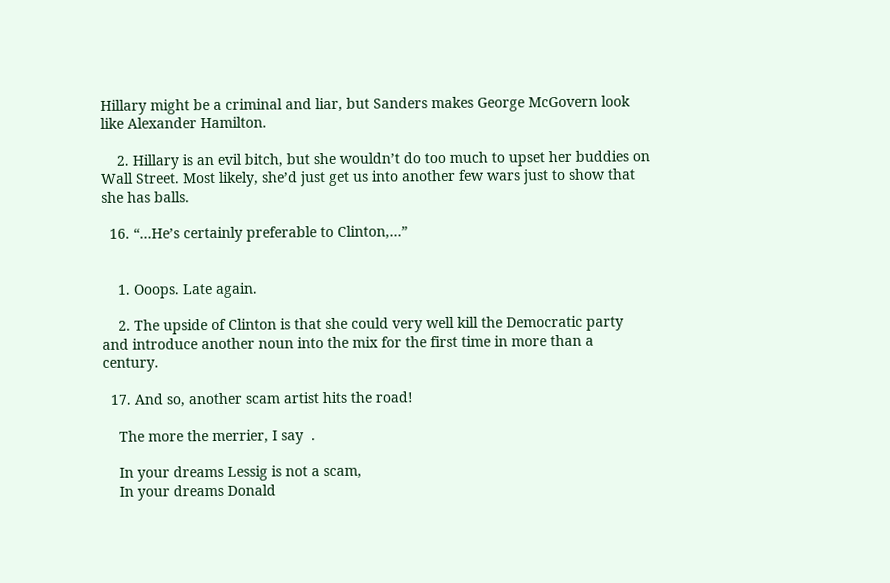Hillary might be a criminal and liar, but Sanders makes George McGovern look like Alexander Hamilton.

    2. Hillary is an evil bitch, but she wouldn’t do too much to upset her buddies on Wall Street. Most likely, she’d just get us into another few wars just to show that she has balls.

  16. “…He’s certainly preferable to Clinton,…”


    1. Ooops. Late again.

    2. The upside of Clinton is that she could very well kill the Democratic party and introduce another noun into the mix for the first time in more than a century.

  17. And so, another scam artist hits the road!

    The more the merrier, I say  .

    In your dreams Lessig is not a scam,
    In your dreams Donald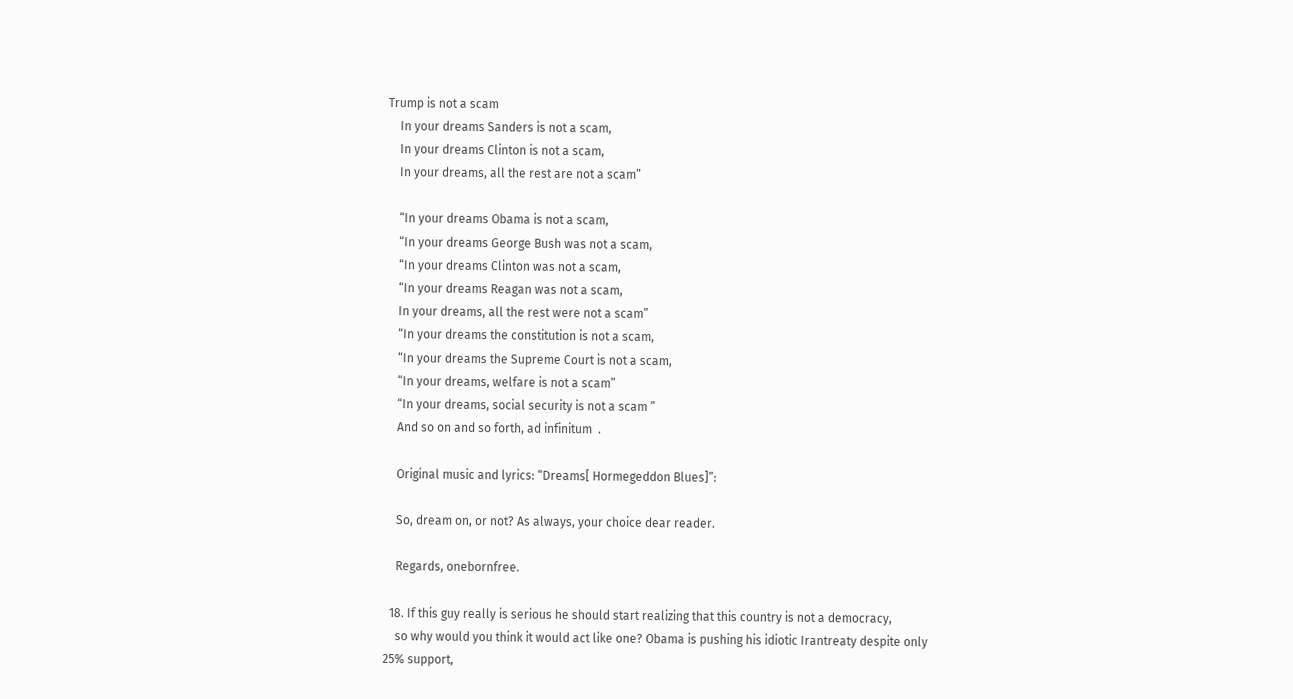Trump is not a scam
    In your dreams Sanders is not a scam,
    In your dreams Clinton is not a scam,
    In your dreams, all the rest are not a scam”

    “In your dreams Obama is not a scam,
    “In your dreams George Bush was not a scam,
    “In your dreams Clinton was not a scam,
    “In your dreams Reagan was not a scam,
    In your dreams, all the rest were not a scam”
    “In your dreams the constitution is not a scam,
    “In your dreams the Supreme Court is not a scam,
    “In your dreams, welfare is not a scam”
    “In your dreams, social security is not a scam ”
    And so on and so forth, ad infinitum  .

    Original music and lyrics: “Dreams[ Hormegeddon Blues]”:

    So, dream on, or not? As always, your choice dear reader.

    Regards, onebornfree.

  18. If this guy really is serious he should start realizing that this country is not a democracy,
    so why would you think it would act like one? Obama is pushing his idiotic Irantreaty despite only 25% support,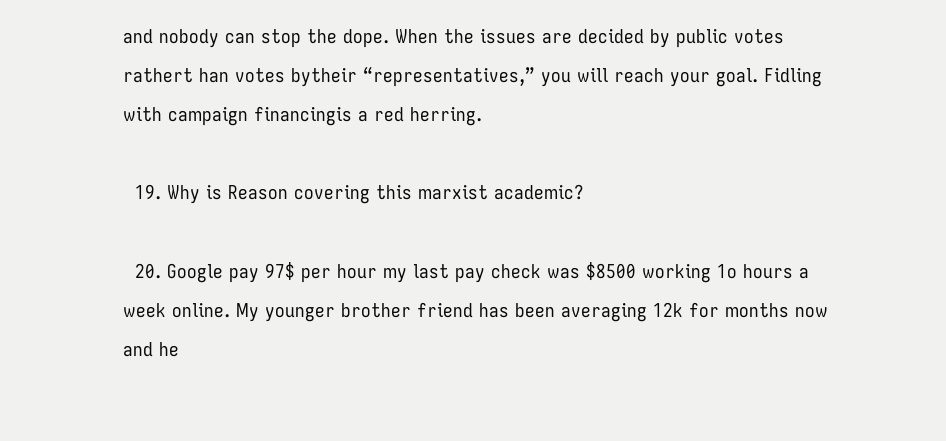and nobody can stop the dope. When the issues are decided by public votes rathert han votes bytheir “representatives,” you will reach your goal. Fidling with campaign financingis a red herring.

  19. Why is Reason covering this marxist academic?

  20. Google pay 97$ per hour my last pay check was $8500 working 1o hours a week online. My younger brother friend has been averaging 12k for months now and he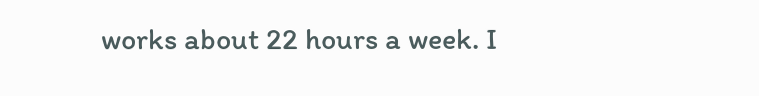works about 22 hours a week. I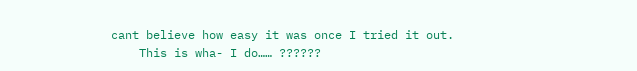cant believe how easy it was once I tried it out.
    This is wha- I do…… ??????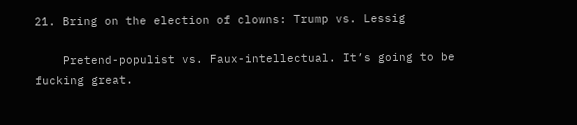21. Bring on the election of clowns: Trump vs. Lessig

    Pretend-populist vs. Faux-intellectual. It’s going to be fucking great.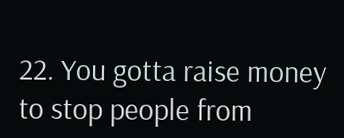22. You gotta raise money to stop people from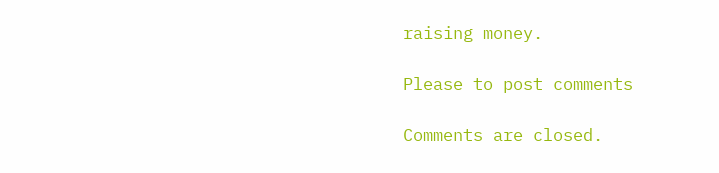raising money.

Please to post comments

Comments are closed.